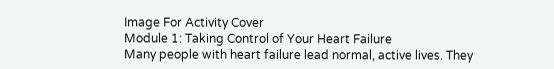Image For Activity Cover
Module 1: Taking Control of Your Heart Failure
Many people with heart failure lead normal, active lives. They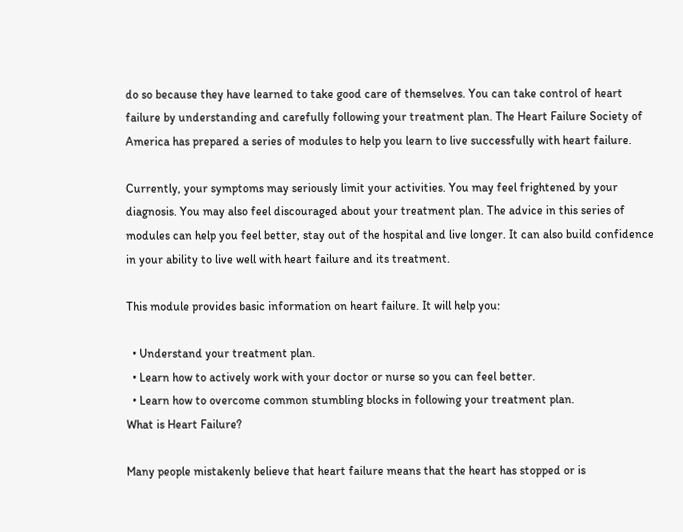do so because they have learned to take good care of themselves. You can take control of heart failure by understanding and carefully following your treatment plan. The Heart Failure Society of America has prepared a series of modules to help you learn to live successfully with heart failure.

Currently, your symptoms may seriously limit your activities. You may feel frightened by your diagnosis. You may also feel discouraged about your treatment plan. The advice in this series of modules can help you feel better, stay out of the hospital and live longer. It can also build confidence in your ability to live well with heart failure and its treatment.

This module provides basic information on heart failure. It will help you:

  • Understand your treatment plan.
  • Learn how to actively work with your doctor or nurse so you can feel better.
  • Learn how to overcome common stumbling blocks in following your treatment plan.
What is Heart Failure?

Many people mistakenly believe that heart failure means that the heart has stopped or is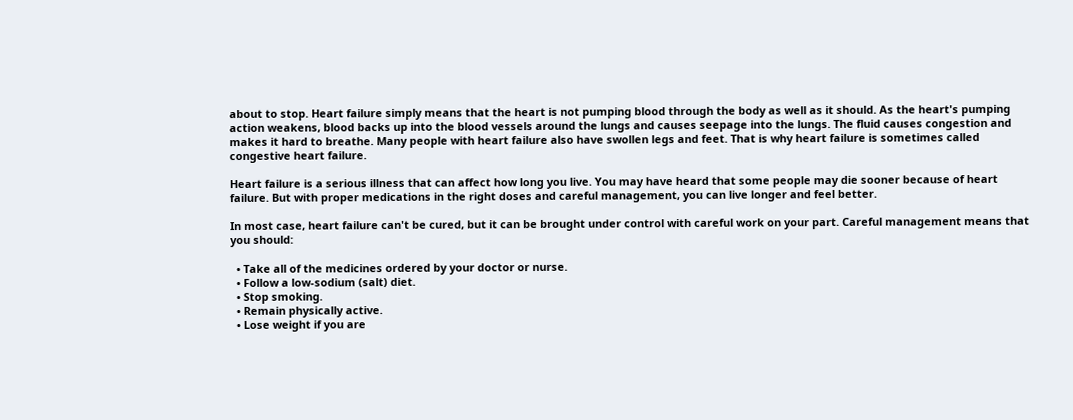about to stop. Heart failure simply means that the heart is not pumping blood through the body as well as it should. As the heart's pumping action weakens, blood backs up into the blood vessels around the lungs and causes seepage into the lungs. The fluid causes congestion and makes it hard to breathe. Many people with heart failure also have swollen legs and feet. That is why heart failure is sometimes called congestive heart failure.

Heart failure is a serious illness that can affect how long you live. You may have heard that some people may die sooner because of heart failure. But with proper medications in the right doses and careful management, you can live longer and feel better.

In most case, heart failure can't be cured, but it can be brought under control with careful work on your part. Careful management means that you should:

  • Take all of the medicines ordered by your doctor or nurse.
  • Follow a low-sodium (salt) diet.
  • Stop smoking.
  • Remain physically active.
  • Lose weight if you are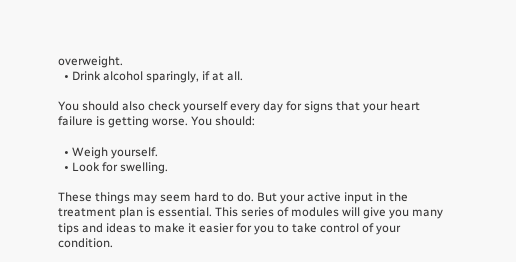overweight.
  • Drink alcohol sparingly, if at all.

You should also check yourself every day for signs that your heart failure is getting worse. You should:

  • Weigh yourself.
  • Look for swelling.

These things may seem hard to do. But your active input in the treatment plan is essential. This series of modules will give you many tips and ideas to make it easier for you to take control of your condition.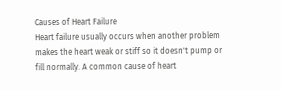Causes of Heart Failure
Heart failure usually occurs when another problem makes the heart weak or stiff so it doesn't pump or fill normally. A common cause of heart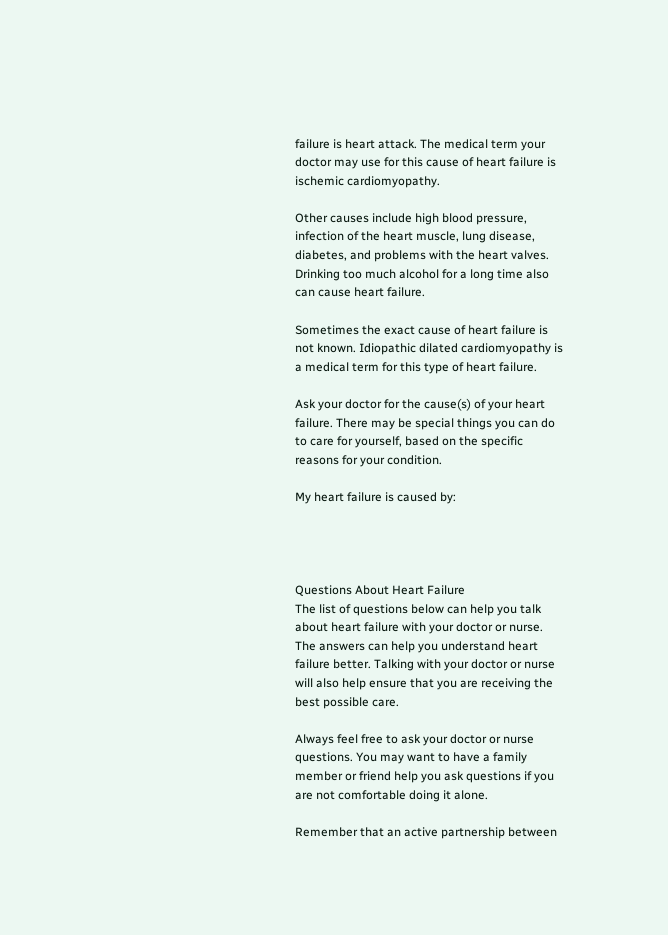failure is heart attack. The medical term your doctor may use for this cause of heart failure is ischemic cardiomyopathy.

Other causes include high blood pressure, infection of the heart muscle, lung disease, diabetes, and problems with the heart valves. Drinking too much alcohol for a long time also can cause heart failure.

Sometimes the exact cause of heart failure is not known. Idiopathic dilated cardiomyopathy is a medical term for this type of heart failure.

Ask your doctor for the cause(s) of your heart failure. There may be special things you can do to care for yourself, based on the specific reasons for your condition.

My heart failure is caused by:




Questions About Heart Failure
The list of questions below can help you talk about heart failure with your doctor or nurse. The answers can help you understand heart failure better. Talking with your doctor or nurse will also help ensure that you are receiving the best possible care.

Always feel free to ask your doctor or nurse questions. You may want to have a family member or friend help you ask questions if you are not comfortable doing it alone.

Remember that an active partnership between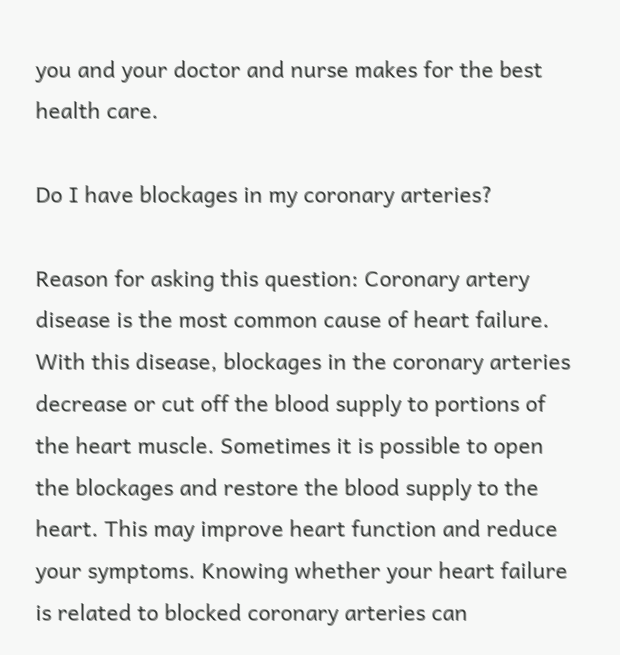you and your doctor and nurse makes for the best health care.

Do I have blockages in my coronary arteries?

Reason for asking this question: Coronary artery disease is the most common cause of heart failure. With this disease, blockages in the coronary arteries decrease or cut off the blood supply to portions of the heart muscle. Sometimes it is possible to open the blockages and restore the blood supply to the heart. This may improve heart function and reduce your symptoms. Knowing whether your heart failure is related to blocked coronary arteries can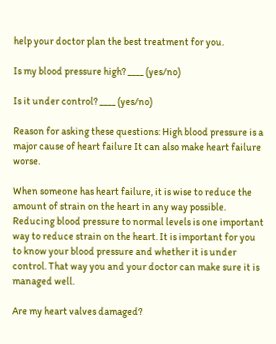help your doctor plan the best treatment for you.

Is my blood pressure high? ____ (yes/no)

Is it under control? ____ (yes/no)

Reason for asking these questions: High blood pressure is a major cause of heart failure It can also make heart failure worse.

When someone has heart failure, it is wise to reduce the amount of strain on the heart in any way possible. Reducing blood pressure to normal levels is one important way to reduce strain on the heart. It is important for you to know your blood pressure and whether it is under control. That way you and your doctor can make sure it is managed well.

Are my heart valves damaged?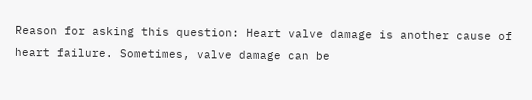Reason for asking this question: Heart valve damage is another cause of heart failure. Sometimes, valve damage can be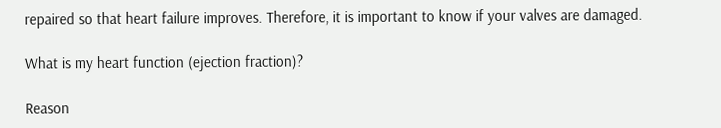repaired so that heart failure improves. Therefore, it is important to know if your valves are damaged.

What is my heart function (ejection fraction)?

Reason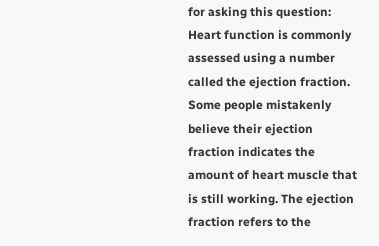for asking this question: Heart function is commonly assessed using a number called the ejection fraction. Some people mistakenly believe their ejection fraction indicates the amount of heart muscle that is still working. The ejection fraction refers to the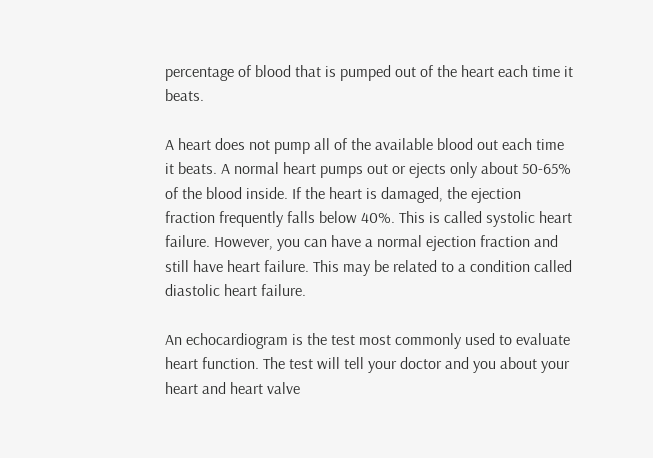percentage of blood that is pumped out of the heart each time it beats.

A heart does not pump all of the available blood out each time it beats. A normal heart pumps out or ejects only about 50-65% of the blood inside. If the heart is damaged, the ejection fraction frequently falls below 40%. This is called systolic heart failure. However, you can have a normal ejection fraction and still have heart failure. This may be related to a condition called diastolic heart failure.

An echocardiogram is the test most commonly used to evaluate heart function. The test will tell your doctor and you about your heart and heart valve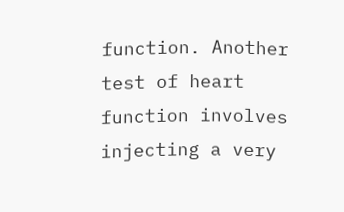function. Another test of heart function involves injecting a very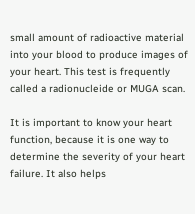small amount of radioactive material into your blood to produce images of your heart. This test is frequently called a radionucleide or MUGA scan.

It is important to know your heart function, because it is one way to determine the severity of your heart failure. It also helps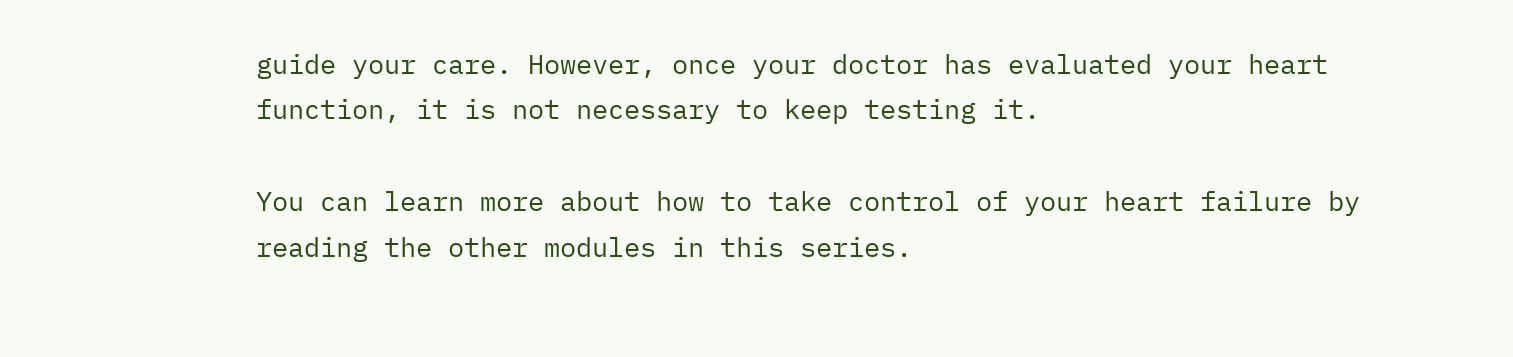guide your care. However, once your doctor has evaluated your heart function, it is not necessary to keep testing it.

You can learn more about how to take control of your heart failure by reading the other modules in this series.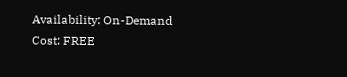Availability: On-Demand
Cost: FREE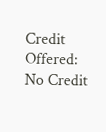Credit Offered: No Credit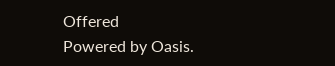Offered
Powered by Oasis.